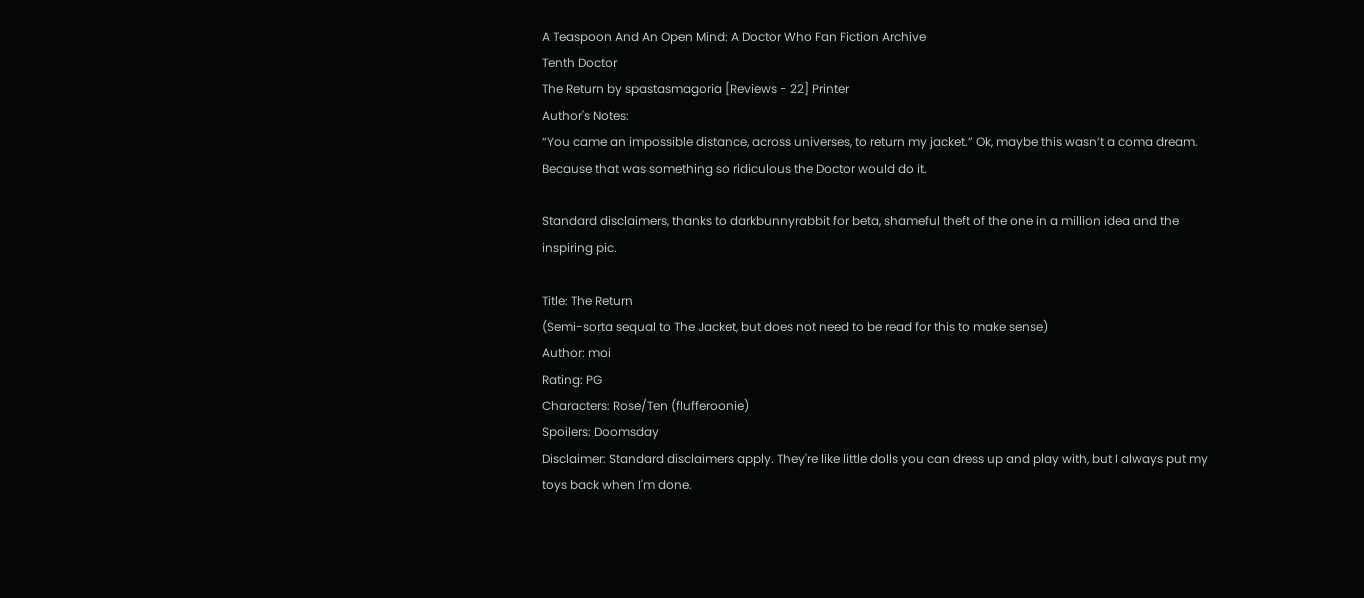A Teaspoon And An Open Mind: A Doctor Who Fan Fiction Archive
Tenth Doctor
The Return by spastasmagoria [Reviews - 22] Printer
Author's Notes:
“You came an impossible distance, across universes, to return my jacket.” Ok, maybe this wasn’t a coma dream. Because that was something so ridiculous the Doctor would do it.

Standard disclaimers, thanks to darkbunnyrabbit for beta, shameful theft of the one in a million idea and the inspiring pic.

Title: The Return
(Semi-sorta sequal to The Jacket, but does not need to be read for this to make sense)
Author: moi
Rating: PG
Characters: Rose/Ten (flufferoonie)
Spoilers: Doomsday
Disclaimer: Standard disclaimers apply. They're like little dolls you can dress up and play with, but I always put my toys back when I'm done.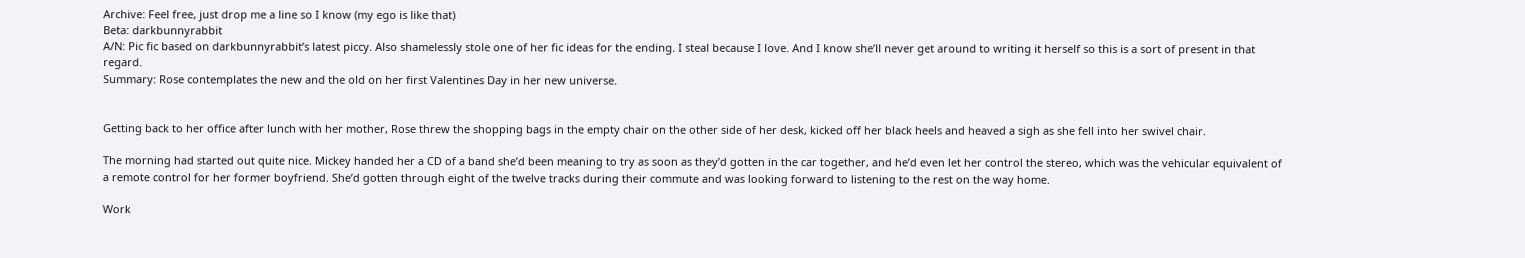Archive: Feel free, just drop me a line so I know (my ego is like that)
Beta: darkbunnyrabbit
A/N: Pic fic based on darkbunnyrabbit’s latest piccy. Also shamelessly stole one of her fic ideas for the ending. I steal because I love. And I know she’ll never get around to writing it herself so this is a sort of present in that regard.
Summary: Rose contemplates the new and the old on her first Valentines Day in her new universe.


Getting back to her office after lunch with her mother, Rose threw the shopping bags in the empty chair on the other side of her desk, kicked off her black heels and heaved a sigh as she fell into her swivel chair.

The morning had started out quite nice. Mickey handed her a CD of a band she’d been meaning to try as soon as they’d gotten in the car together, and he’d even let her control the stereo, which was the vehicular equivalent of a remote control for her former boyfriend. She’d gotten through eight of the twelve tracks during their commute and was looking forward to listening to the rest on the way home.

Work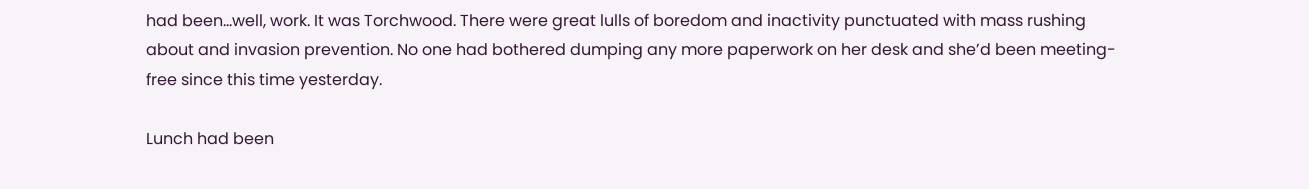had been…well, work. It was Torchwood. There were great lulls of boredom and inactivity punctuated with mass rushing about and invasion prevention. No one had bothered dumping any more paperwork on her desk and she’d been meeting-free since this time yesterday.

Lunch had been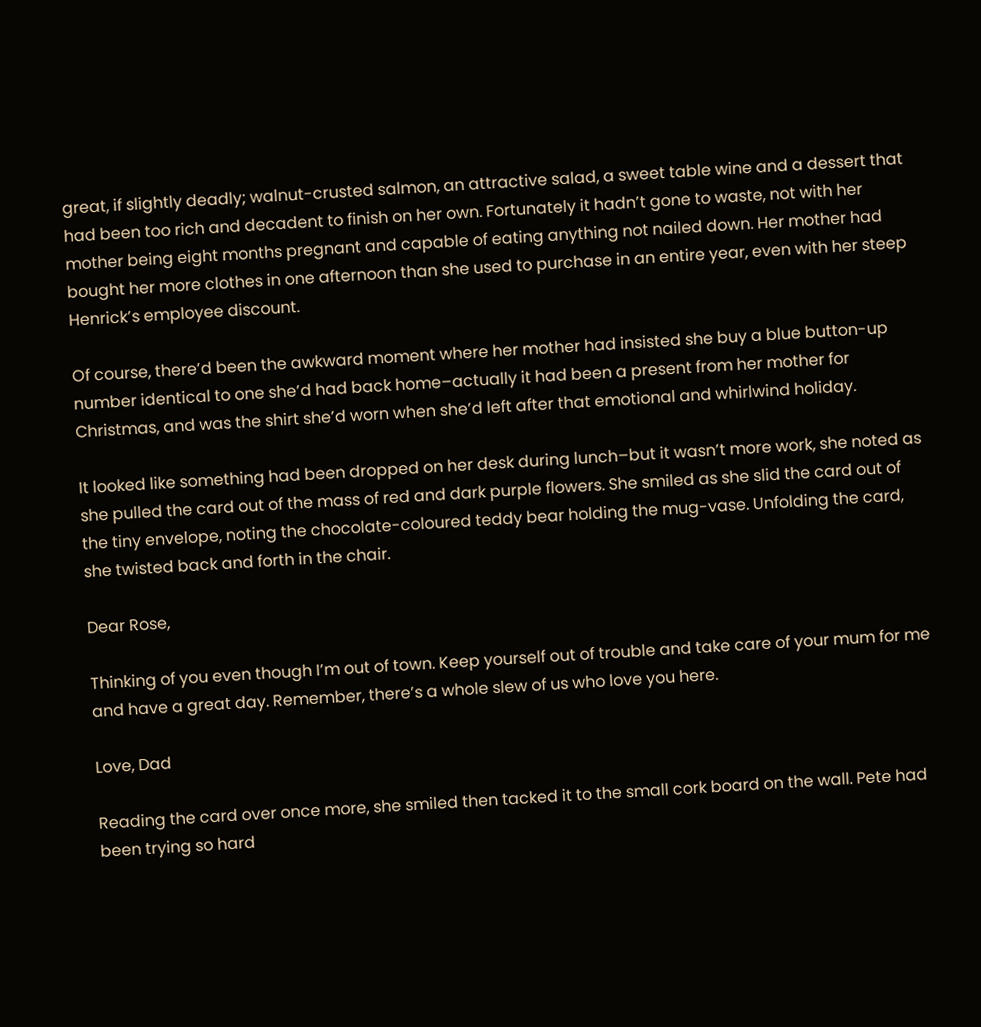great, if slightly deadly; walnut-crusted salmon, an attractive salad, a sweet table wine and a dessert that had been too rich and decadent to finish on her own. Fortunately it hadn’t gone to waste, not with her mother being eight months pregnant and capable of eating anything not nailed down. Her mother had bought her more clothes in one afternoon than she used to purchase in an entire year, even with her steep Henrick’s employee discount.

Of course, there’d been the awkward moment where her mother had insisted she buy a blue button-up number identical to one she’d had back home–actually it had been a present from her mother for Christmas, and was the shirt she’d worn when she’d left after that emotional and whirlwind holiday.

It looked like something had been dropped on her desk during lunch–but it wasn’t more work, she noted as she pulled the card out of the mass of red and dark purple flowers. She smiled as she slid the card out of the tiny envelope, noting the chocolate-coloured teddy bear holding the mug-vase. Unfolding the card, she twisted back and forth in the chair.

Dear Rose,

Thinking of you even though I’m out of town. Keep yourself out of trouble and take care of your mum for me and have a great day. Remember, there’s a whole slew of us who love you here.

Love, Dad

Reading the card over once more, she smiled then tacked it to the small cork board on the wall. Pete had been trying so hard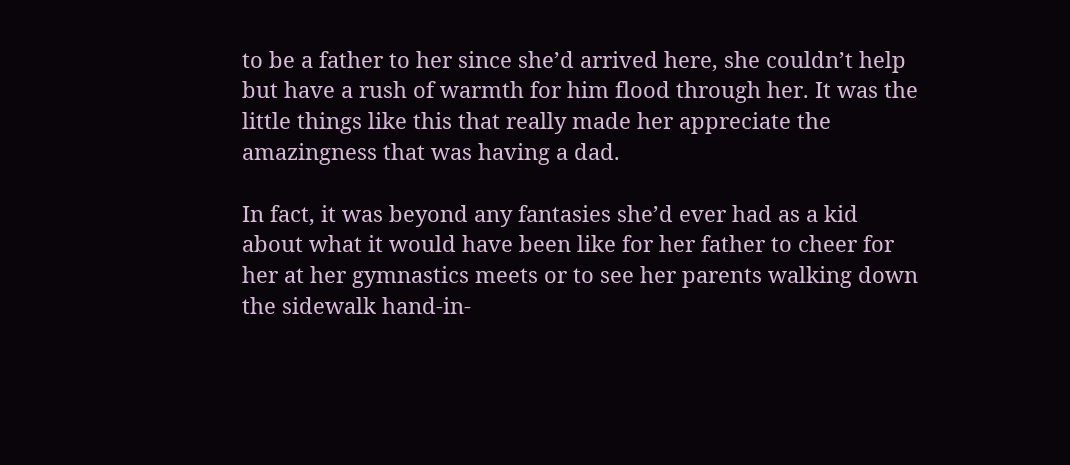to be a father to her since she’d arrived here, she couldn’t help but have a rush of warmth for him flood through her. It was the little things like this that really made her appreciate the amazingness that was having a dad.

In fact, it was beyond any fantasies she’d ever had as a kid about what it would have been like for her father to cheer for her at her gymnastics meets or to see her parents walking down the sidewalk hand-in-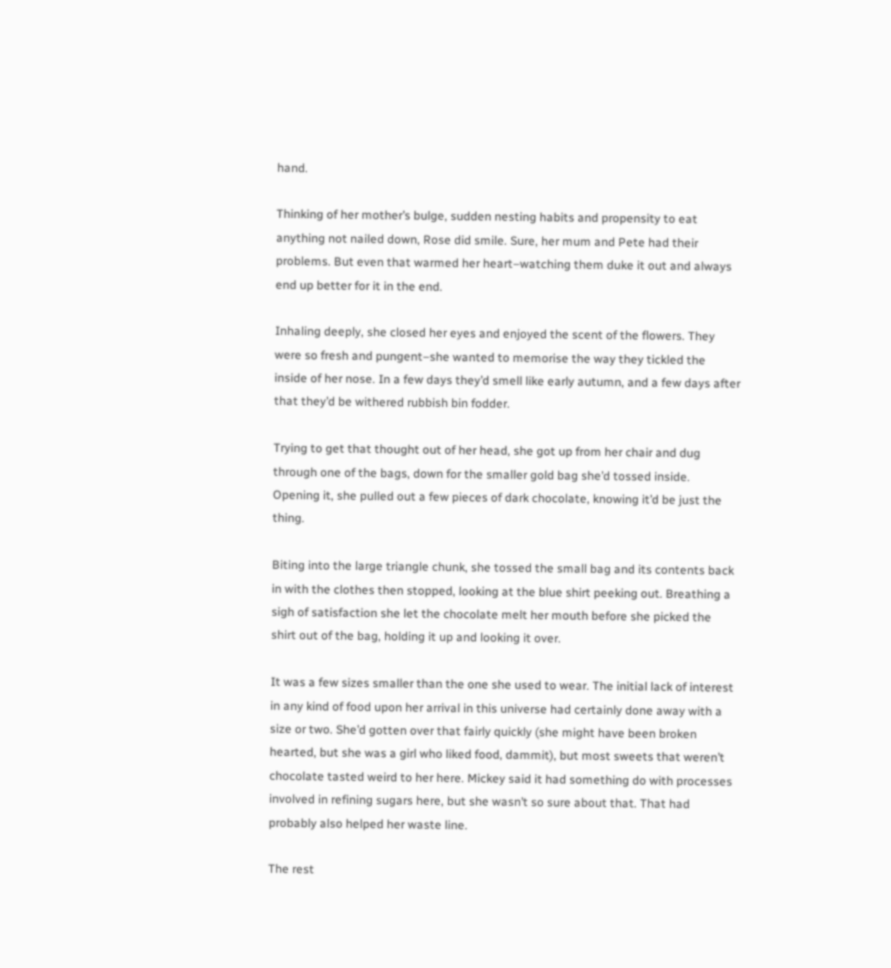hand.

Thinking of her mother’s bulge, sudden nesting habits and propensity to eat anything not nailed down, Rose did smile. Sure, her mum and Pete had their problems. But even that warmed her heart–watching them duke it out and always end up better for it in the end.

Inhaling deeply, she closed her eyes and enjoyed the scent of the flowers. They were so fresh and pungent–she wanted to memorise the way they tickled the inside of her nose. In a few days they’d smell like early autumn, and a few days after that they’d be withered rubbish bin fodder.

Trying to get that thought out of her head, she got up from her chair and dug through one of the bags, down for the smaller gold bag she’d tossed inside. Opening it, she pulled out a few pieces of dark chocolate, knowing it’d be just the thing.

Biting into the large triangle chunk, she tossed the small bag and its contents back in with the clothes then stopped, looking at the blue shirt peeking out. Breathing a sigh of satisfaction she let the chocolate melt her mouth before she picked the shirt out of the bag, holding it up and looking it over.

It was a few sizes smaller than the one she used to wear. The initial lack of interest in any kind of food upon her arrival in this universe had certainly done away with a size or two. She’d gotten over that fairly quickly (she might have been broken hearted, but she was a girl who liked food, dammit), but most sweets that weren’t chocolate tasted weird to her here. Mickey said it had something do with processes involved in refining sugars here, but she wasn’t so sure about that. That had probably also helped her waste line.

The rest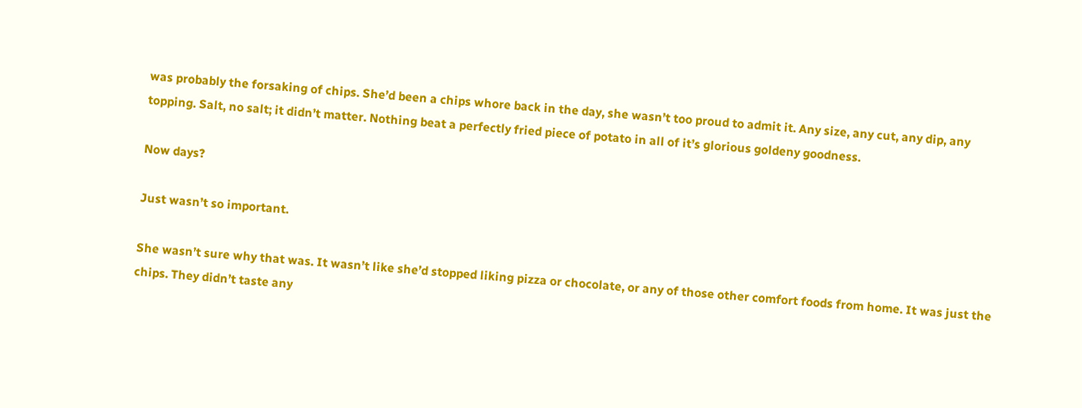was probably the forsaking of chips. She’d been a chips whore back in the day, she wasn’t too proud to admit it. Any size, any cut, any dip, any topping. Salt, no salt; it didn’t matter. Nothing beat a perfectly fried piece of potato in all of it’s glorious goldeny goodness.

Now days?

Just wasn’t so important.

She wasn’t sure why that was. It wasn’t like she’d stopped liking pizza or chocolate, or any of those other comfort foods from home. It was just the chips. They didn’t taste any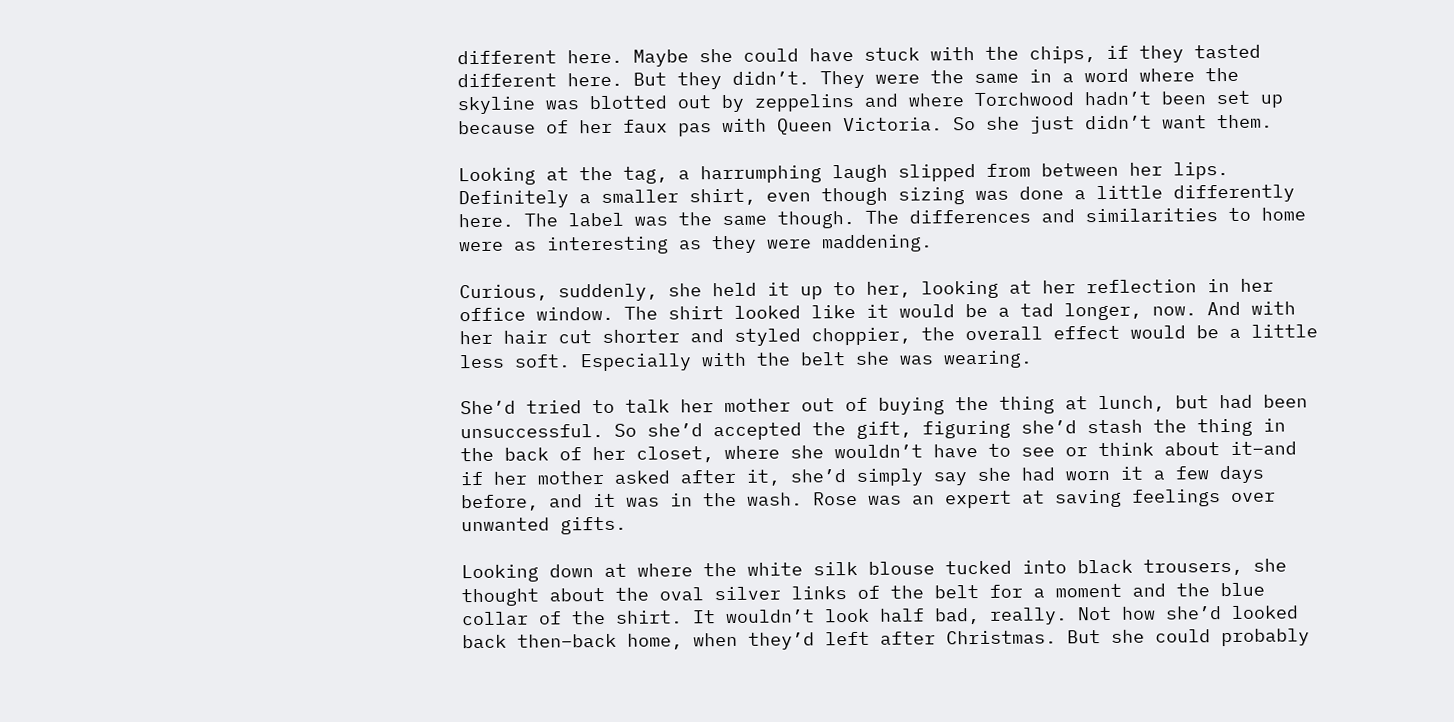different here. Maybe she could have stuck with the chips, if they tasted different here. But they didn’t. They were the same in a word where the skyline was blotted out by zeppelins and where Torchwood hadn’t been set up because of her faux pas with Queen Victoria. So she just didn’t want them.

Looking at the tag, a harrumphing laugh slipped from between her lips. Definitely a smaller shirt, even though sizing was done a little differently here. The label was the same though. The differences and similarities to home were as interesting as they were maddening.

Curious, suddenly, she held it up to her, looking at her reflection in her office window. The shirt looked like it would be a tad longer, now. And with her hair cut shorter and styled choppier, the overall effect would be a little less soft. Especially with the belt she was wearing.

She’d tried to talk her mother out of buying the thing at lunch, but had been unsuccessful. So she’d accepted the gift, figuring she’d stash the thing in the back of her closet, where she wouldn’t have to see or think about it–and if her mother asked after it, she’d simply say she had worn it a few days before, and it was in the wash. Rose was an expert at saving feelings over unwanted gifts.

Looking down at where the white silk blouse tucked into black trousers, she thought about the oval silver links of the belt for a moment and the blue collar of the shirt. It wouldn’t look half bad, really. Not how she’d looked back then–back home, when they’d left after Christmas. But she could probably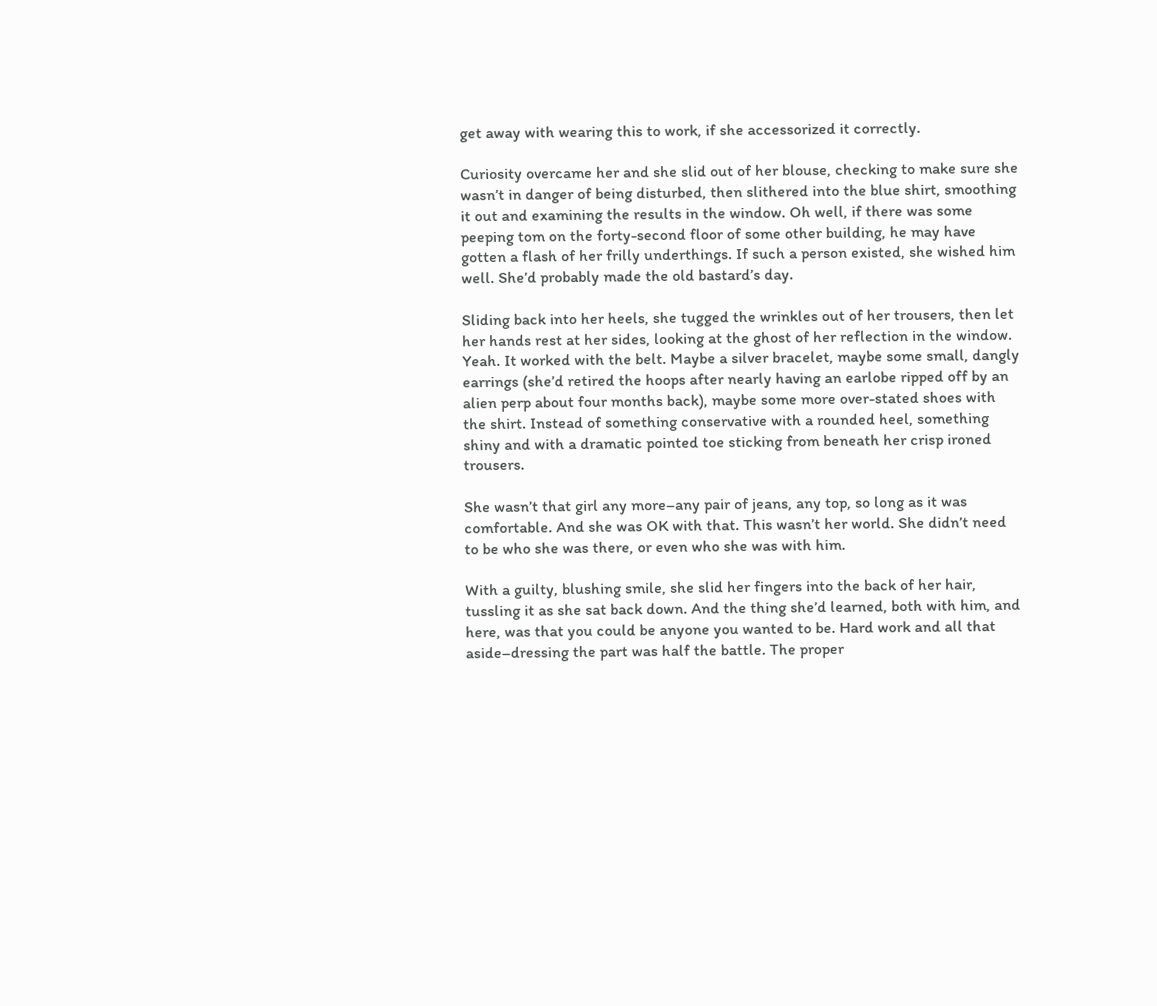get away with wearing this to work, if she accessorized it correctly.

Curiosity overcame her and she slid out of her blouse, checking to make sure she wasn’t in danger of being disturbed, then slithered into the blue shirt, smoothing it out and examining the results in the window. Oh well, if there was some peeping tom on the forty-second floor of some other building, he may have gotten a flash of her frilly underthings. If such a person existed, she wished him well. She’d probably made the old bastard’s day.

Sliding back into her heels, she tugged the wrinkles out of her trousers, then let her hands rest at her sides, looking at the ghost of her reflection in the window. Yeah. It worked with the belt. Maybe a silver bracelet, maybe some small, dangly earrings (she’d retired the hoops after nearly having an earlobe ripped off by an alien perp about four months back), maybe some more over-stated shoes with the shirt. Instead of something conservative with a rounded heel, something shiny and with a dramatic pointed toe sticking from beneath her crisp ironed trousers.

She wasn’t that girl any more–any pair of jeans, any top, so long as it was comfortable. And she was OK with that. This wasn’t her world. She didn’t need to be who she was there, or even who she was with him.

With a guilty, blushing smile, she slid her fingers into the back of her hair, tussling it as she sat back down. And the thing she’d learned, both with him, and here, was that you could be anyone you wanted to be. Hard work and all that aside–dressing the part was half the battle. The proper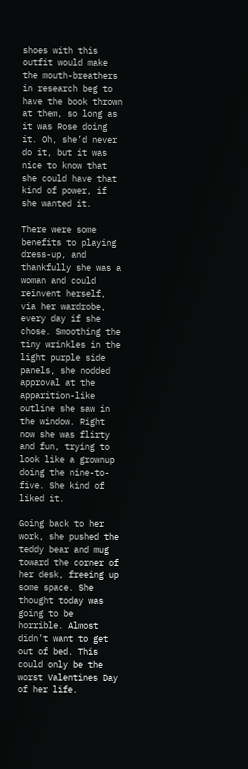shoes with this outfit would make the mouth-breathers in research beg to have the book thrown at them, so long as it was Rose doing it. Oh, she’d never do it, but it was nice to know that she could have that kind of power, if she wanted it.

There were some benefits to playing dress-up, and thankfully she was a woman and could reinvent herself, via her wardrobe, every day if she chose. Smoothing the tiny wrinkles in the light purple side panels, she nodded approval at the apparition-like outline she saw in the window. Right now she was flirty and fun, trying to look like a grownup doing the nine-to-five. She kind of liked it.

Going back to her work, she pushed the teddy bear and mug toward the corner of her desk, freeing up some space. She thought today was going to be horrible. Almost didn’t want to get out of bed. This could only be the worst Valentines Day of her life.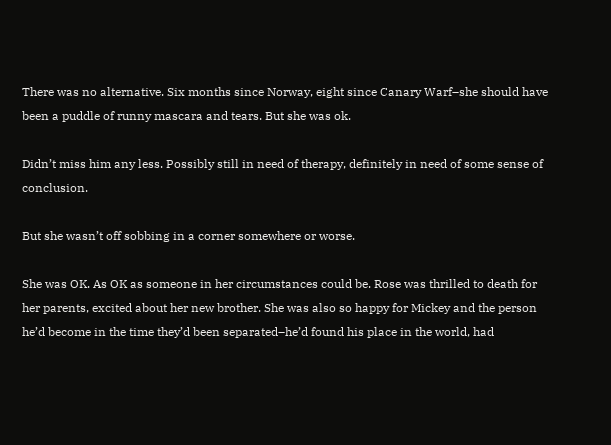There was no alternative. Six months since Norway, eight since Canary Warf–she should have been a puddle of runny mascara and tears. But she was ok.

Didn’t miss him any less. Possibly still in need of therapy, definitely in need of some sense of conclusion.

But she wasn’t off sobbing in a corner somewhere or worse.

She was OK. As OK as someone in her circumstances could be. Rose was thrilled to death for her parents, excited about her new brother. She was also so happy for Mickey and the person he’d become in the time they’d been separated–he’d found his place in the world, had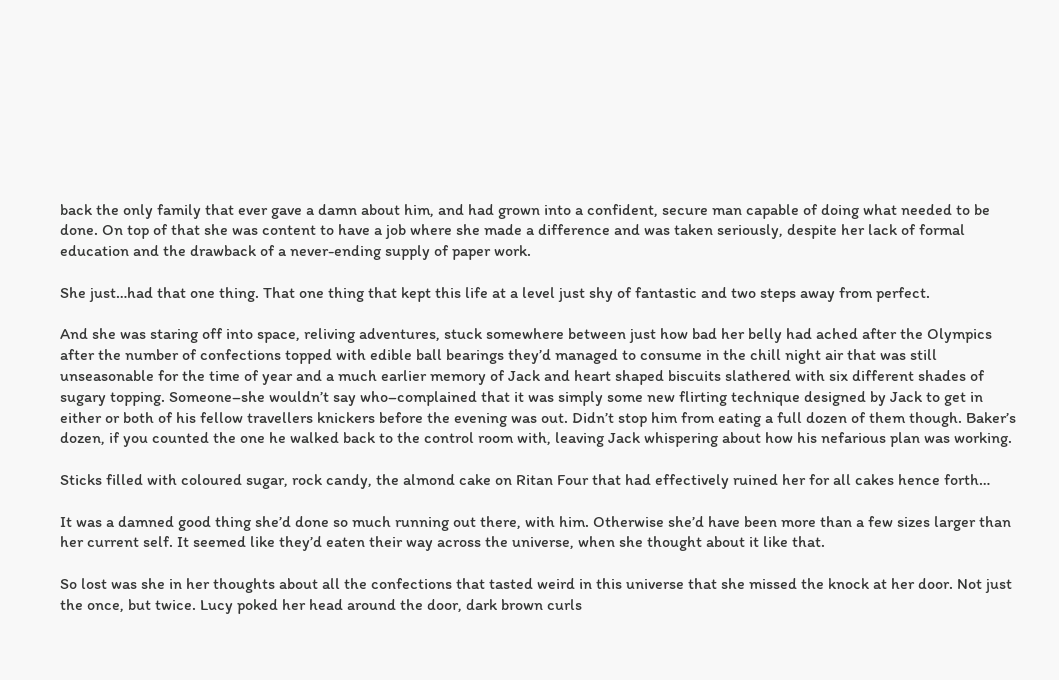back the only family that ever gave a damn about him, and had grown into a confident, secure man capable of doing what needed to be done. On top of that she was content to have a job where she made a difference and was taken seriously, despite her lack of formal education and the drawback of a never-ending supply of paper work.

She just…had that one thing. That one thing that kept this life at a level just shy of fantastic and two steps away from perfect.

And she was staring off into space, reliving adventures, stuck somewhere between just how bad her belly had ached after the Olympics after the number of confections topped with edible ball bearings they’d managed to consume in the chill night air that was still unseasonable for the time of year and a much earlier memory of Jack and heart shaped biscuits slathered with six different shades of sugary topping. Someone–she wouldn’t say who–complained that it was simply some new flirting technique designed by Jack to get in either or both of his fellow travellers knickers before the evening was out. Didn’t stop him from eating a full dozen of them though. Baker’s dozen, if you counted the one he walked back to the control room with, leaving Jack whispering about how his nefarious plan was working.

Sticks filled with coloured sugar, rock candy, the almond cake on Ritan Four that had effectively ruined her for all cakes hence forth…

It was a damned good thing she’d done so much running out there, with him. Otherwise she’d have been more than a few sizes larger than her current self. It seemed like they’d eaten their way across the universe, when she thought about it like that.

So lost was she in her thoughts about all the confections that tasted weird in this universe that she missed the knock at her door. Not just the once, but twice. Lucy poked her head around the door, dark brown curls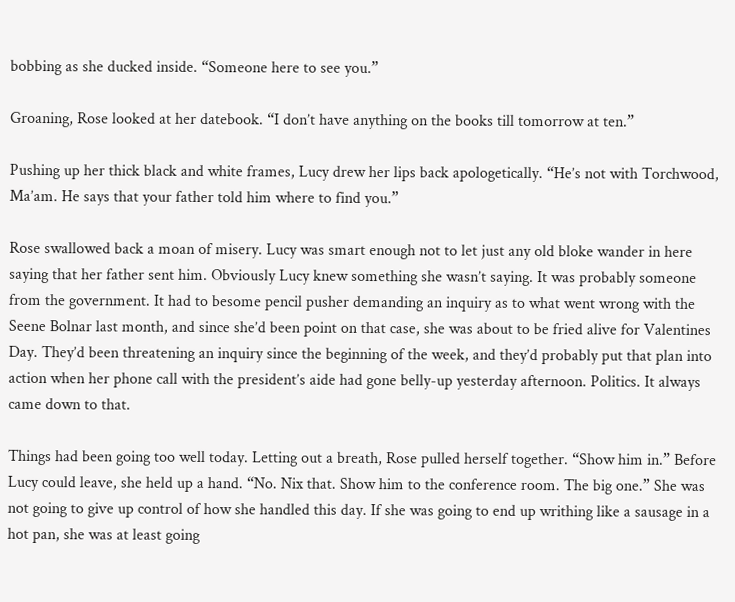bobbing as she ducked inside. “Someone here to see you.”

Groaning, Rose looked at her datebook. “I don’t have anything on the books till tomorrow at ten.”

Pushing up her thick black and white frames, Lucy drew her lips back apologetically. “He’s not with Torchwood, Ma’am. He says that your father told him where to find you.”

Rose swallowed back a moan of misery. Lucy was smart enough not to let just any old bloke wander in here saying that her father sent him. Obviously Lucy knew something she wasn’t saying. It was probably someone from the government. It had to besome pencil pusher demanding an inquiry as to what went wrong with the Seene Bolnar last month, and since she’d been point on that case, she was about to be fried alive for Valentines Day. They’d been threatening an inquiry since the beginning of the week, and they’d probably put that plan into action when her phone call with the president’s aide had gone belly-up yesterday afternoon. Politics. It always came down to that.

Things had been going too well today. Letting out a breath, Rose pulled herself together. “Show him in.” Before Lucy could leave, she held up a hand. “No. Nix that. Show him to the conference room. The big one.” She was not going to give up control of how she handled this day. If she was going to end up writhing like a sausage in a hot pan, she was at least going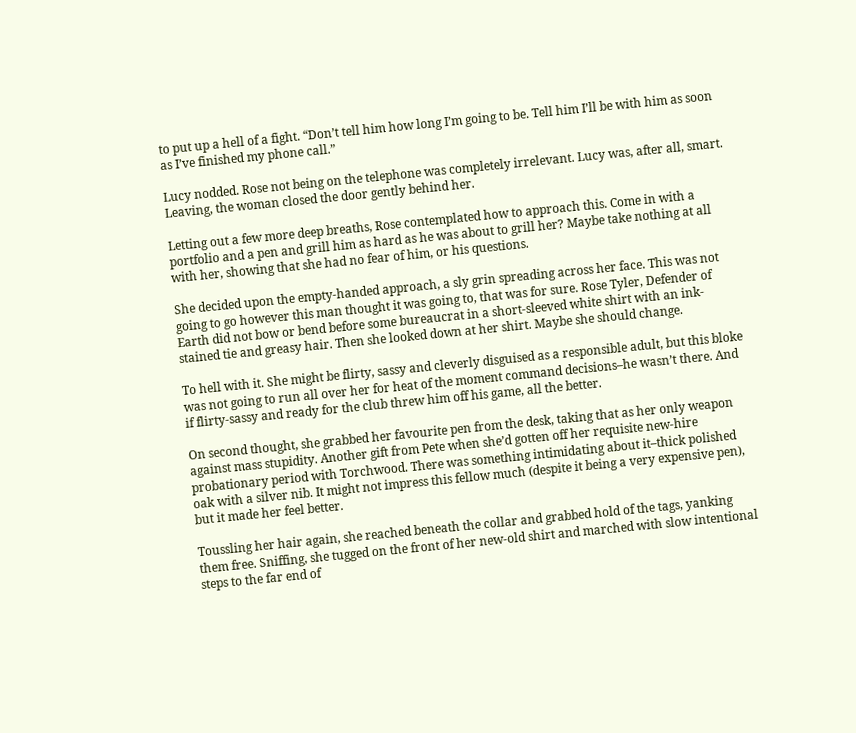to put up a hell of a fight. “Don’t tell him how long I’m going to be. Tell him I’ll be with him as soon as I’ve finished my phone call.”

Lucy nodded. Rose not being on the telephone was completely irrelevant. Lucy was, after all, smart. Leaving, the woman closed the door gently behind her.

Letting out a few more deep breaths, Rose contemplated how to approach this. Come in with a portfolio and a pen and grill him as hard as he was about to grill her? Maybe take nothing at all with her, showing that she had no fear of him, or his questions.

She decided upon the empty-handed approach, a sly grin spreading across her face. This was not going to go however this man thought it was going to, that was for sure. Rose Tyler, Defender of Earth did not bow or bend before some bureaucrat in a short-sleeved white shirt with an ink-stained tie and greasy hair. Then she looked down at her shirt. Maybe she should change.

To hell with it. She might be flirty, sassy and cleverly disguised as a responsible adult, but this bloke was not going to run all over her for heat of the moment command decisions–he wasn’t there. And if flirty-sassy and ready for the club threw him off his game, all the better.

On second thought, she grabbed her favourite pen from the desk, taking that as her only weapon against mass stupidity. Another gift from Pete when she’d gotten off her requisite new-hire probationary period with Torchwood. There was something intimidating about it–thick polished oak with a silver nib. It might not impress this fellow much (despite it being a very expensive pen), but it made her feel better.

Toussling her hair again, she reached beneath the collar and grabbed hold of the tags, yanking them free. Sniffing, she tugged on the front of her new-old shirt and marched with slow intentional steps to the far end of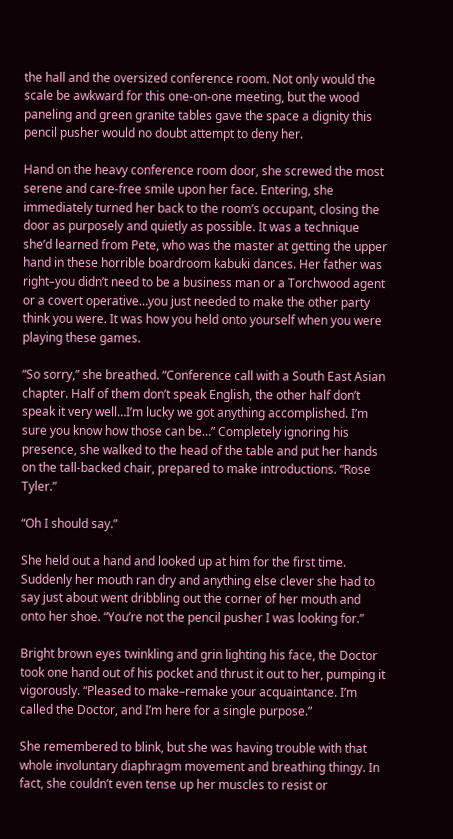the hall and the oversized conference room. Not only would the scale be awkward for this one-on-one meeting, but the wood paneling and green granite tables gave the space a dignity this pencil pusher would no doubt attempt to deny her.

Hand on the heavy conference room door, she screwed the most serene and care-free smile upon her face. Entering, she immediately turned her back to the room’s occupant, closing the door as purposely and quietly as possible. It was a technique she’d learned from Pete, who was the master at getting the upper hand in these horrible boardroom kabuki dances. Her father was right–you didn’t need to be a business man or a Torchwood agent or a covert operative…you just needed to make the other party think you were. It was how you held onto yourself when you were playing these games.

“So sorry,” she breathed. “Conference call with a South East Asian chapter. Half of them don’t speak English, the other half don’t speak it very well…I’m lucky we got anything accomplished. I’m sure you know how those can be…” Completely ignoring his presence, she walked to the head of the table and put her hands on the tall-backed chair, prepared to make introductions. “Rose Tyler.”

“Oh I should say.”

She held out a hand and looked up at him for the first time. Suddenly her mouth ran dry and anything else clever she had to say just about went dribbling out the corner of her mouth and onto her shoe. “You’re not the pencil pusher I was looking for.”

Bright brown eyes twinkling and grin lighting his face, the Doctor took one hand out of his pocket and thrust it out to her, pumping it vigorously. “Pleased to make–remake your acquaintance. I’m called the Doctor, and I’m here for a single purpose.”

She remembered to blink, but she was having trouble with that whole involuntary diaphragm movement and breathing thingy. In fact, she couldn’t even tense up her muscles to resist or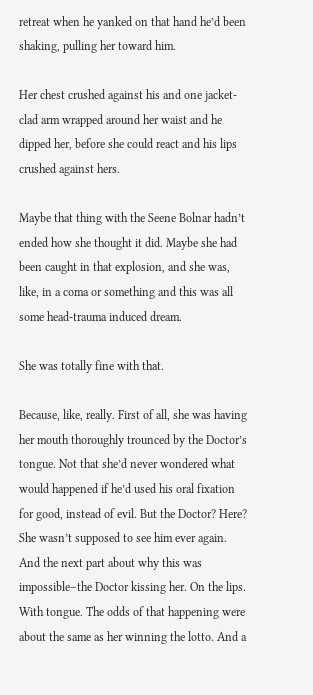retreat when he yanked on that hand he’d been shaking, pulling her toward him.

Her chest crushed against his and one jacket-clad arm wrapped around her waist and he dipped her, before she could react and his lips crushed against hers.

Maybe that thing with the Seene Bolnar hadn’t ended how she thought it did. Maybe she had been caught in that explosion, and she was, like, in a coma or something and this was all some head-trauma induced dream.

She was totally fine with that.

Because, like, really. First of all, she was having her mouth thoroughly trounced by the Doctor’s tongue. Not that she’d never wondered what would happened if he’d used his oral fixation for good, instead of evil. But the Doctor? Here? She wasn’t supposed to see him ever again. And the next part about why this was impossible–the Doctor kissing her. On the lips. With tongue. The odds of that happening were about the same as her winning the lotto. And a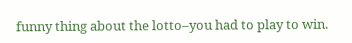funny thing about the lotto–you had to play to win.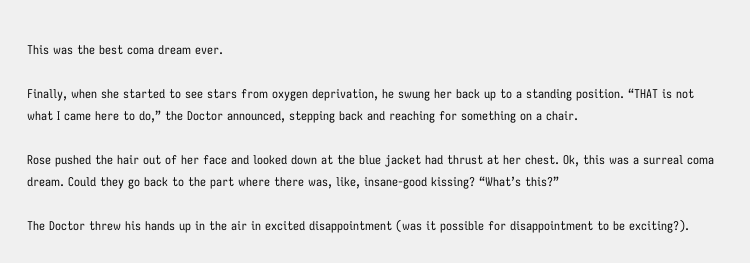This was the best coma dream ever.

Finally, when she started to see stars from oxygen deprivation, he swung her back up to a standing position. “THAT is not what I came here to do,” the Doctor announced, stepping back and reaching for something on a chair.

Rose pushed the hair out of her face and looked down at the blue jacket had thrust at her chest. Ok, this was a surreal coma dream. Could they go back to the part where there was, like, insane-good kissing? “What’s this?”

The Doctor threw his hands up in the air in excited disappointment (was it possible for disappointment to be exciting?).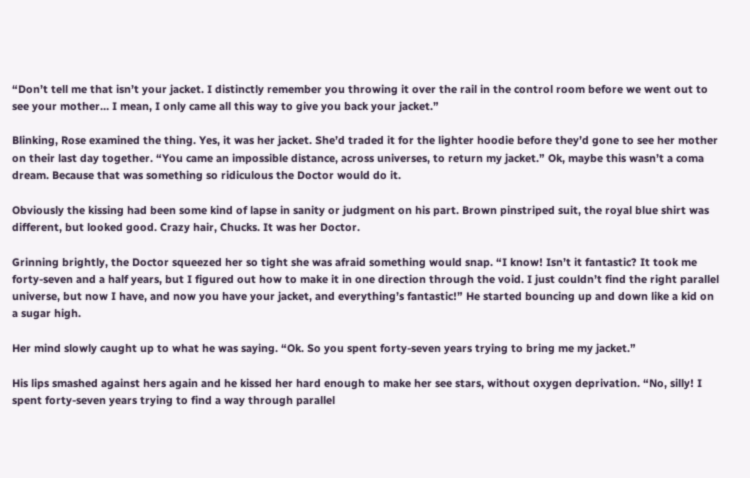“Don’t tell me that isn’t your jacket. I distinctly remember you throwing it over the rail in the control room before we went out to see your mother… I mean, I only came all this way to give you back your jacket.”

Blinking, Rose examined the thing. Yes, it was her jacket. She’d traded it for the lighter hoodie before they’d gone to see her mother on their last day together. “You came an impossible distance, across universes, to return my jacket.” Ok, maybe this wasn’t a coma dream. Because that was something so ridiculous the Doctor would do it.

Obviously the kissing had been some kind of lapse in sanity or judgment on his part. Brown pinstriped suit, the royal blue shirt was different, but looked good. Crazy hair, Chucks. It was her Doctor.

Grinning brightly, the Doctor squeezed her so tight she was afraid something would snap. “I know! Isn’t it fantastic? It took me forty-seven and a half years, but I figured out how to make it in one direction through the void. I just couldn’t find the right parallel universe, but now I have, and now you have your jacket, and everything’s fantastic!” He started bouncing up and down like a kid on a sugar high.

Her mind slowly caught up to what he was saying. “Ok. So you spent forty-seven years trying to bring me my jacket.”

His lips smashed against hers again and he kissed her hard enough to make her see stars, without oxygen deprivation. “No, silly! I spent forty-seven years trying to find a way through parallel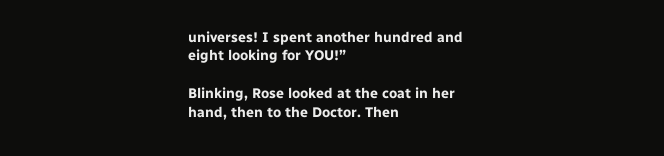universes! I spent another hundred and eight looking for YOU!”

Blinking, Rose looked at the coat in her hand, then to the Doctor. Then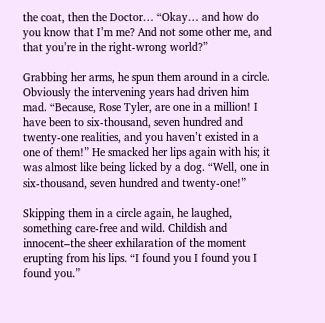the coat, then the Doctor… “Okay… and how do you know that I’m me? And not some other me, and that you’re in the right-wrong world?”

Grabbing her arms, he spun them around in a circle. Obviously the intervening years had driven him mad. “Because, Rose Tyler, are one in a million! I have been to six-thousand, seven hundred and twenty-one realities, and you haven’t existed in a one of them!” He smacked her lips again with his; it was almost like being licked by a dog. “Well, one in six-thousand, seven hundred and twenty-one!”

Skipping them in a circle again, he laughed, something care-free and wild. Childish and innocent–the sheer exhilaration of the moment erupting from his lips. “I found you I found you I found you.”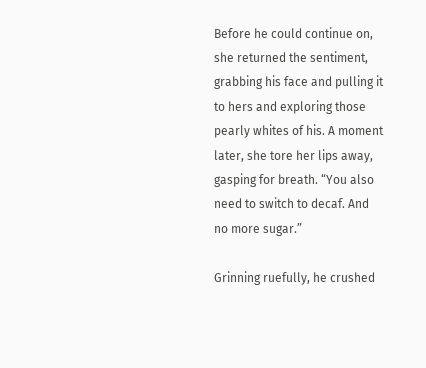Before he could continue on, she returned the sentiment, grabbing his face and pulling it to hers and exploring those pearly whites of his. A moment later, she tore her lips away, gasping for breath. “You also need to switch to decaf. And no more sugar.”

Grinning ruefully, he crushed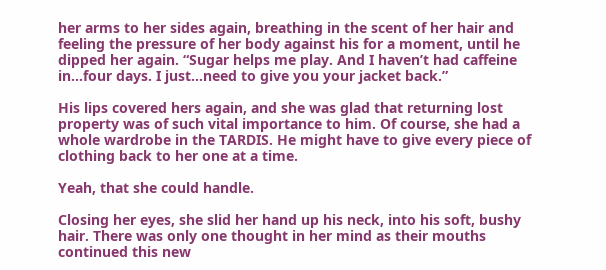her arms to her sides again, breathing in the scent of her hair and feeling the pressure of her body against his for a moment, until he dipped her again. “Sugar helps me play. And I haven’t had caffeine in…four days. I just…need to give you your jacket back.”

His lips covered hers again, and she was glad that returning lost property was of such vital importance to him. Of course, she had a whole wardrobe in the TARDIS. He might have to give every piece of clothing back to her one at a time.

Yeah, that she could handle.

Closing her eyes, she slid her hand up his neck, into his soft, bushy hair. There was only one thought in her mind as their mouths continued this new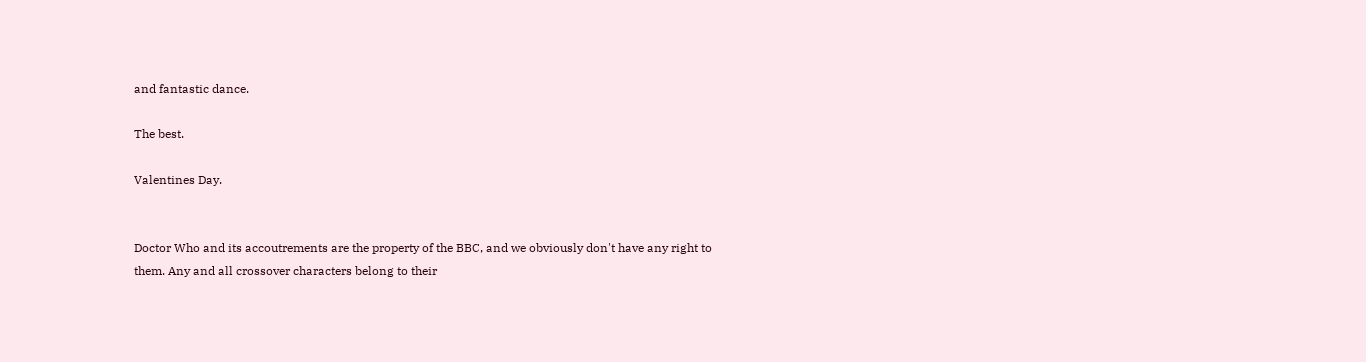and fantastic dance.

The best.

Valentines Day.


Doctor Who and its accoutrements are the property of the BBC, and we obviously don't have any right to them. Any and all crossover characters belong to their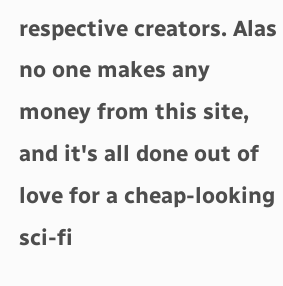respective creators. Alas no one makes any money from this site, and it's all done out of love for a cheap-looking sci-fi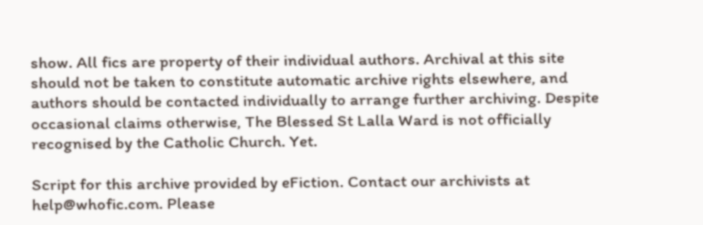show. All fics are property of their individual authors. Archival at this site should not be taken to constitute automatic archive rights elsewhere, and authors should be contacted individually to arrange further archiving. Despite occasional claims otherwise, The Blessed St Lalla Ward is not officially recognised by the Catholic Church. Yet.

Script for this archive provided by eFiction. Contact our archivists at help@whofic.com. Please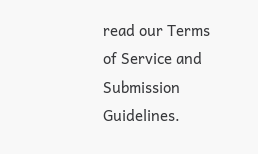read our Terms of Service and Submission Guidelines.